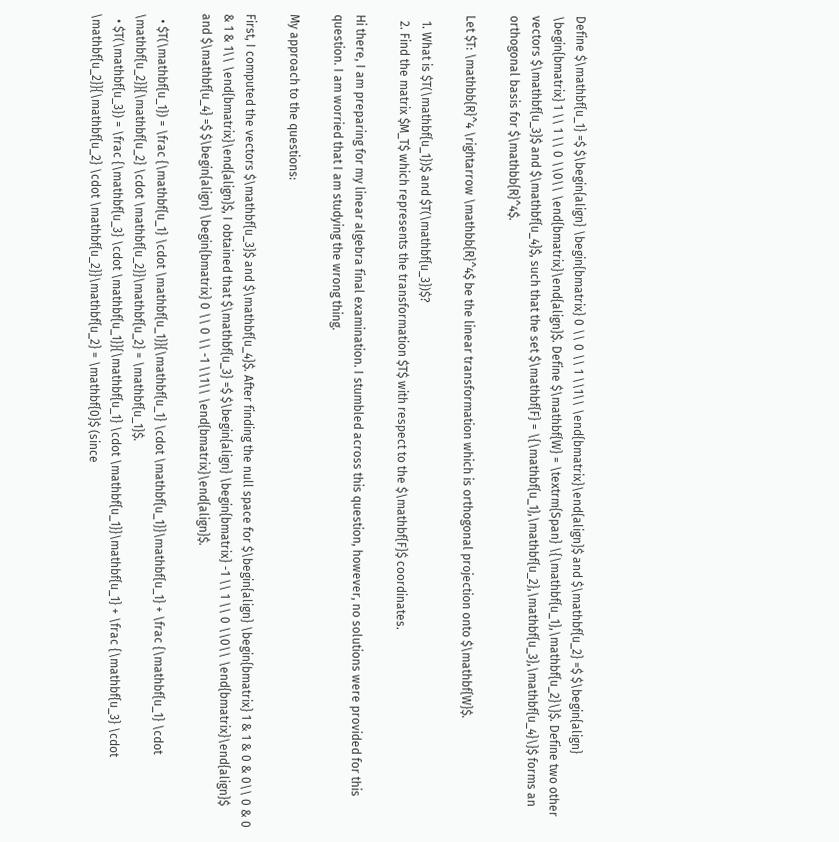Define $\mathbf{u_1} =$ $\begin{align} \begin{bmatrix} 0 \\ 0 \\ 1 \\1\\ \end{bmatrix}\end{align}$ and $\mathbf{u_2} =$ $\begin{align} \begin{bmatrix} 1 \\ 1 \\ 0 \\0\\ \end{bmatrix}\end{align}$. Define $\mathbf{W} = \textrm{Span} \{\mathbf{u_1},\mathbf{u_2}\}$. Define two other vectors $\mathbf{u_3}$ and $\mathbf{u_4}$, such that the set $\mathbf{F} = \{\mathbf{u_1},\mathbf{u_2},\mathbf{u_3},\mathbf{u_4}\}$ forms an orthogonal basis for $\mathbb{R}^4$.

Let $T: \mathbb{R}^4 \rightarrow \mathbb{R}^4$ be the linear transformation which is orthogonal projection onto $\mathbf{W}$.

  1. What is $T(\mathbf{u_1})$ and $T(\mathbf{u_3})$?
  2. Find the matrix $M_T$ which represents the transformation $T$ with respect to the $\mathbf{F}$ coordinates.

Hi there, I am preparing for my linear algebra final examination. I stumbled across this question, however, no solutions were provided for this question. I am worried that I am studying the wrong thing.

My approach to the questions:

First, I computed the vectors $\mathbf{u_3}$ and $\mathbf{u_4}$. After finding the null space for $\begin{align} \begin{bmatrix} 1 & 1 & 0 & 0\\ 0 & 0 & 1 & 1\\ \end{bmatrix}\end{align}$, I obtained that $\mathbf{u_3} =$ $\begin{align} \begin{bmatrix} -1 \\ 1 \\ 0 \\0\\ \end{bmatrix}\end{align}$ and $\mathbf{u_4} =$ $\begin{align} \begin{bmatrix} 0 \\ 0 \\ -1 \\1\\ \end{bmatrix}\end{align}$.

  • $T(\mathbf{u_1}) = \frac {\mathbf{u_1} \cdot \mathbf{u_1}}{\mathbf{u_1} \cdot \mathbf{u_1}}\mathbf{u_1} + \frac {\mathbf{u_1} \cdot \mathbf{u_2}}{\mathbf{u_2} \cdot \mathbf{u_2}}\mathbf{u_2} = \mathbf{u_1}$.
  • $T(\mathbf{u_3}) = \frac {\mathbf{u_3} \cdot \mathbf{u_1}}{\mathbf{u_1} \cdot \mathbf{u_1}}\mathbf{u_1} + \frac {\mathbf{u_3} \cdot \mathbf{u_2}}{\mathbf{u_2} \cdot \mathbf{u_2}}\mathbf{u_2} = \mathbf{0}$ (since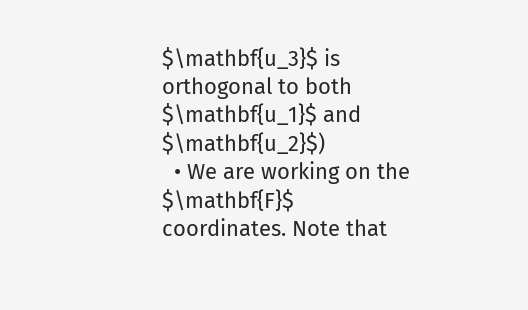$\mathbf{u_3}$ is orthogonal to both $\mathbf{u_1}$ and $\mathbf{u_2}$)
  • We are working on the $\mathbf{F}$ coordinates. Note that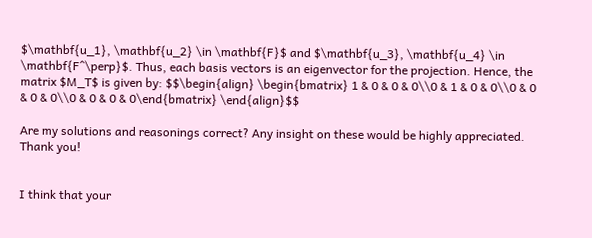$\mathbf{u_1}, \mathbf{u_2} \in \mathbf{F}$ and $\mathbf{u_3}, \mathbf{u_4} \in \mathbf{F^\perp}$. Thus, each basis vectors is an eigenvector for the projection. Hence, the matrix $M_T$ is given by: $$\begin{align} \begin{bmatrix} 1 & 0 & 0 & 0\\0 & 1 & 0 & 0\\0 & 0 & 0 & 0\\0 & 0 & 0 & 0\end{bmatrix} \end{align}$$

Are my solutions and reasonings correct? Any insight on these would be highly appreciated. Thank you!


I think that your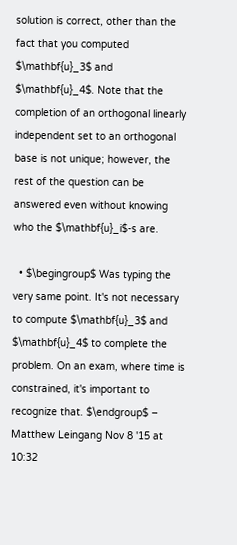solution is correct, other than the fact that you computed $\mathbf{u}_3$ and $\mathbf{u}_4$. Note that the completion of an orthogonal linearly independent set to an orthogonal base is not unique; however, the rest of the question can be answered even without knowing who the $\mathbf{u}_i$-s are.

  • $\begingroup$ Was typing the very same point. It's not necessary to compute $\mathbf{u}_3$ and $\mathbf{u}_4$ to complete the problem. On an exam, where time is constrained, it's important to recognize that. $\endgroup$ – Matthew Leingang Nov 8 '15 at 10:32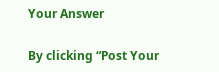Your Answer

By clicking “Post Your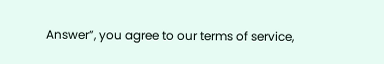Answer”, you agree to our terms of service,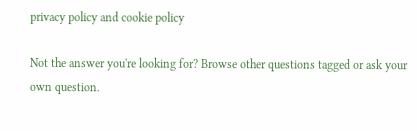privacy policy and cookie policy

Not the answer you're looking for? Browse other questions tagged or ask your own question.